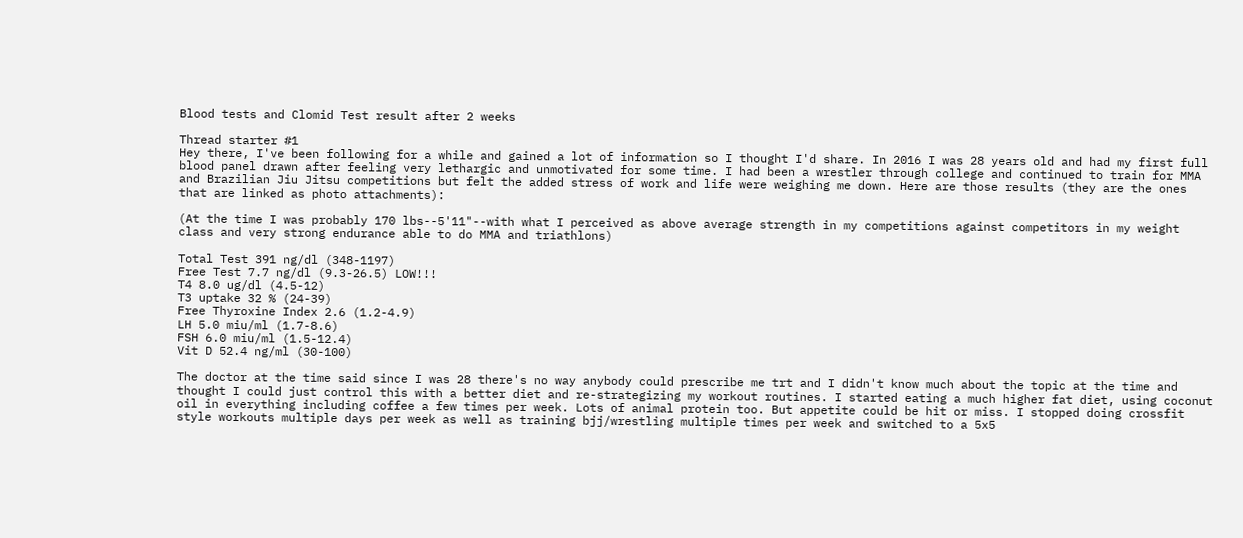Blood tests and Clomid Test result after 2 weeks

Thread starter #1
Hey there, I've been following for a while and gained a lot of information so I thought I'd share. In 2016 I was 28 years old and had my first full blood panel drawn after feeling very lethargic and unmotivated for some time. I had been a wrestler through college and continued to train for MMA and Brazilian Jiu Jitsu competitions but felt the added stress of work and life were weighing me down. Here are those results (they are the ones that are linked as photo attachments):

(At the time I was probably 170 lbs--5'11"--with what I perceived as above average strength in my competitions against competitors in my weight class and very strong endurance able to do MMA and triathlons)

Total Test 391 ng/dl (348-1197)
Free Test 7.7 ng/dl (9.3-26.5) LOW!!!
T4 8.0 ug/dl (4.5-12)
T3 uptake 32 % (24-39)
Free Thyroxine Index 2.6 (1.2-4.9)
LH 5.0 miu/ml (1.7-8.6)
FSH 6.0 miu/ml (1.5-12.4)
Vit D 52.4 ng/ml (30-100)

The doctor at the time said since I was 28 there's no way anybody could prescribe me trt and I didn't know much about the topic at the time and thought I could just control this with a better diet and re-strategizing my workout routines. I started eating a much higher fat diet, using coconut oil in everything including coffee a few times per week. Lots of animal protein too. But appetite could be hit or miss. I stopped doing crossfit style workouts multiple days per week as well as training bjj/wrestling multiple times per week and switched to a 5x5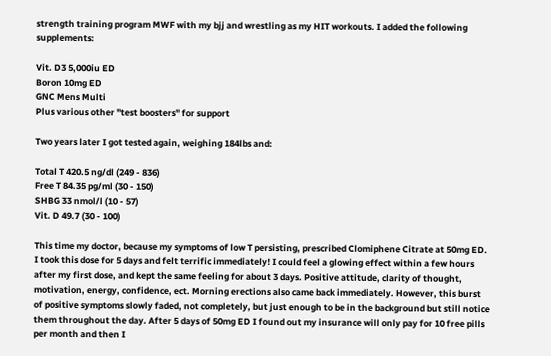strength training program MWF with my bjj and wrestling as my HIT workouts. I added the following supplements:

Vit. D3 5,000iu ED
Boron 10mg ED
GNC Mens Multi
Plus various other "test boosters" for support

Two years later I got tested again, weighing 184lbs and:

Total T 420.5 ng/dl (249 - 836)
Free T 84.35 pg/ml (30 - 150)
SHBG 33 nmol/l (10 - 57)
Vit. D 49.7 (30 - 100)

This time my doctor, because my symptoms of low T persisting, prescribed Clomiphene Citrate at 50mg ED. I took this dose for 5 days and felt terrific immediately! I could feel a glowing effect within a few hours after my first dose, and kept the same feeling for about 3 days. Positive attitude, clarity of thought, motivation, energy, confidence, ect. Morning erections also came back immediately. However, this burst of positive symptoms slowly faded, not completely, but just enough to be in the background but still notice them throughout the day. After 5 days of 50mg ED I found out my insurance will only pay for 10 free pills per month and then I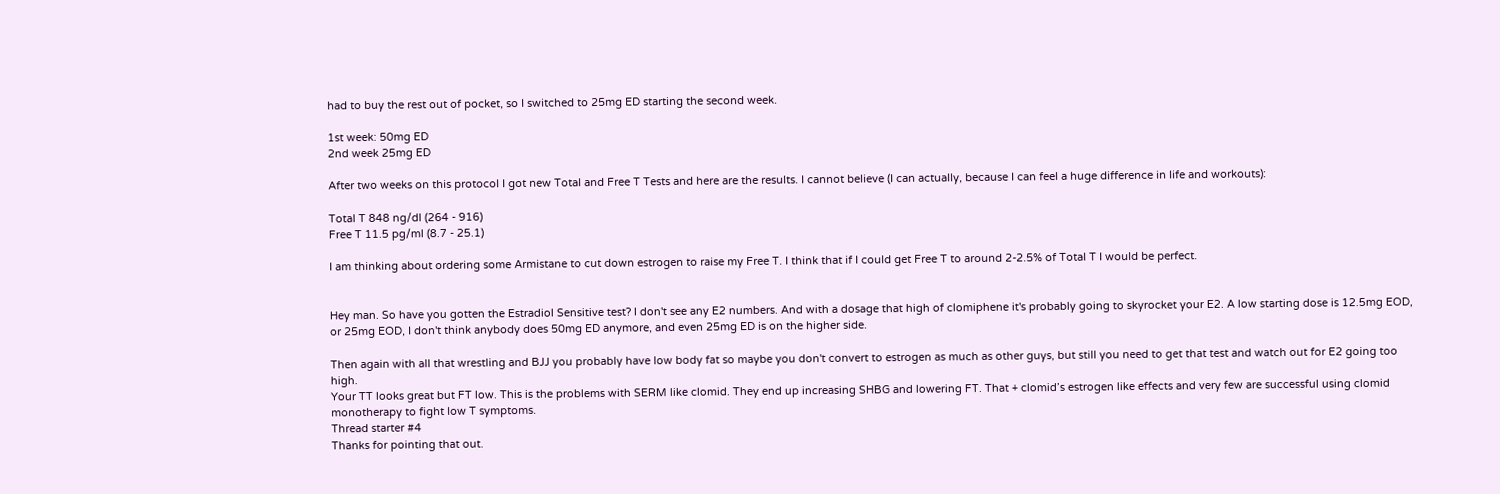had to buy the rest out of pocket, so I switched to 25mg ED starting the second week.

1st week: 50mg ED
2nd week 25mg ED

After two weeks on this protocol I got new Total and Free T Tests and here are the results. I cannot believe (I can actually, because I can feel a huge difference in life and workouts):

Total T 848 ng/dl (264 - 916)
Free T 11.5 pg/ml (8.7 - 25.1)

I am thinking about ordering some Armistane to cut down estrogen to raise my Free T. I think that if I could get Free T to around 2-2.5% of Total T I would be perfect.


Hey man. So have you gotten the Estradiol Sensitive test? I don't see any E2 numbers. And with a dosage that high of clomiphene it's probably going to skyrocket your E2. A low starting dose is 12.5mg EOD, or 25mg EOD, I don't think anybody does 50mg ED anymore, and even 25mg ED is on the higher side.

Then again with all that wrestling and BJJ you probably have low body fat so maybe you don't convert to estrogen as much as other guys, but still you need to get that test and watch out for E2 going too high.
Your TT looks great but FT low. This is the problems with SERM like clomid. They end up increasing SHBG and lowering FT. That + clomid’s estrogen like effects and very few are successful using clomid monotherapy to fight low T symptoms.
Thread starter #4
Thanks for pointing that out.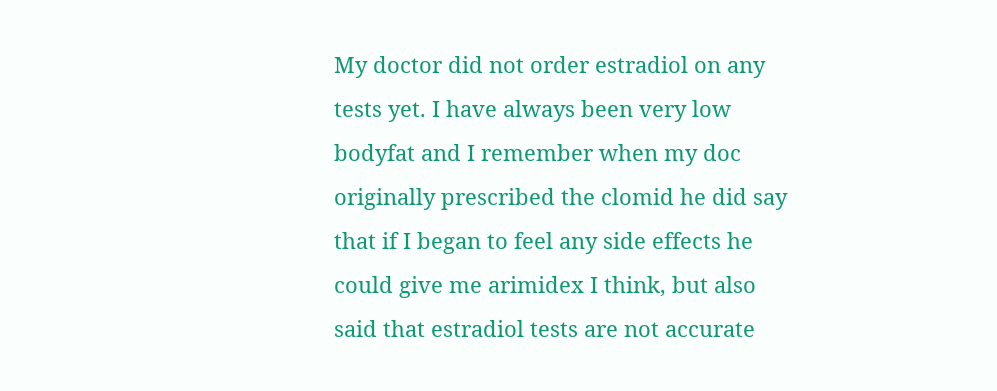My doctor did not order estradiol on any tests yet. I have always been very low bodyfat and I remember when my doc originally prescribed the clomid he did say that if I began to feel any side effects he could give me arimidex I think, but also said that estradiol tests are not accurate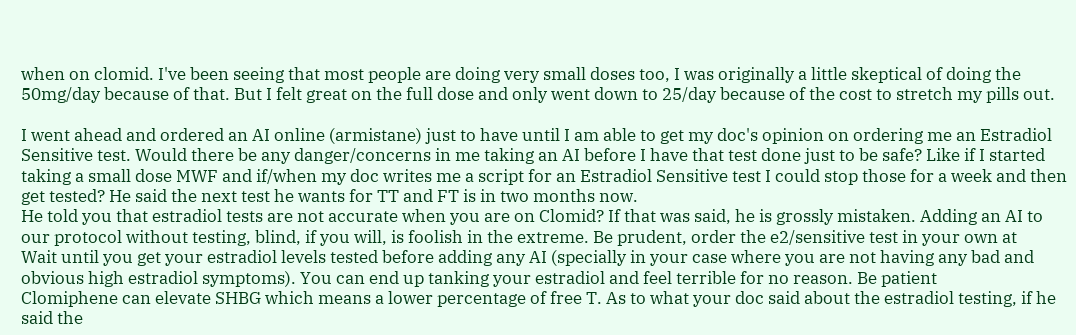when on clomid. I've been seeing that most people are doing very small doses too, I was originally a little skeptical of doing the 50mg/day because of that. But I felt great on the full dose and only went down to 25/day because of the cost to stretch my pills out.

I went ahead and ordered an AI online (armistane) just to have until I am able to get my doc's opinion on ordering me an Estradiol Sensitive test. Would there be any danger/concerns in me taking an AI before I have that test done just to be safe? Like if I started taking a small dose MWF and if/when my doc writes me a script for an Estradiol Sensitive test I could stop those for a week and then get tested? He said the next test he wants for TT and FT is in two months now.
He told you that estradiol tests are not accurate when you are on Clomid? If that was said, he is grossly mistaken. Adding an AI to our protocol without testing, blind, if you will, is foolish in the extreme. Be prudent, order the e2/sensitive test in your own at
Wait until you get your estradiol levels tested before adding any AI (specially in your case where you are not having any bad and obvious high estradiol symptoms). You can end up tanking your estradiol and feel terrible for no reason. Be patient
Clomiphene can elevate SHBG which means a lower percentage of free T. As to what your doc said about the estradiol testing, if he said the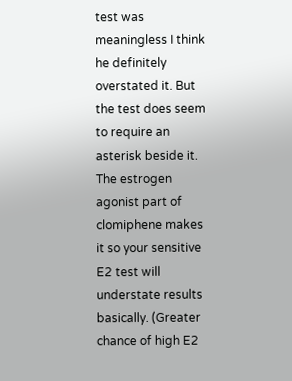test was meaningless I think he definitely overstated it. But the test does seem to require an asterisk beside it. The estrogen agonist part of clomiphene makes it so your sensitive E2 test will understate results basically. (Greater chance of high E2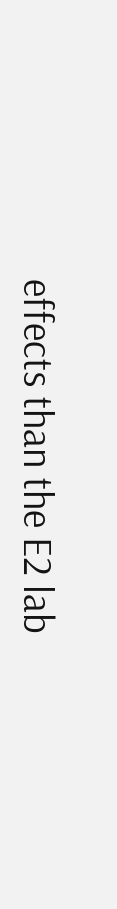effects than the E2 lab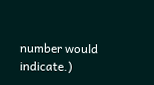number would indicate.)